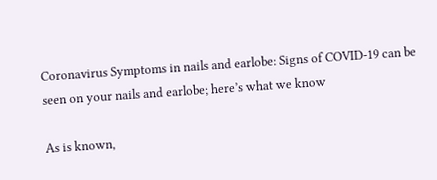Coronavirus Symptoms in nails and earlobe: Signs of COVID-19 can be seen on your nails and earlobe; here’s what we know

As is known,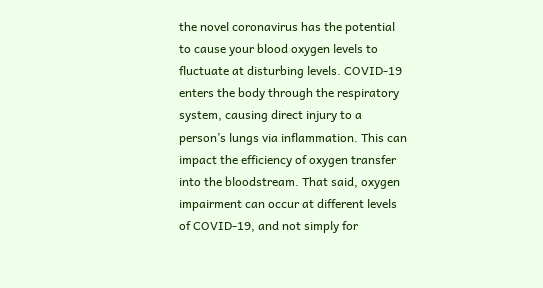the novel coronavirus has the potential to cause your blood oxygen levels to fluctuate at disturbing levels. COVID-19 enters the body through the respiratory system, causing direct injury to a person’s lungs via inflammation. This can impact the efficiency of oxygen transfer into the bloodstream. That said, oxygen impairment can occur at different levels of COVID-19, and not simply for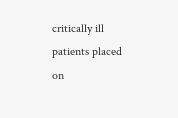critically ill patients placed on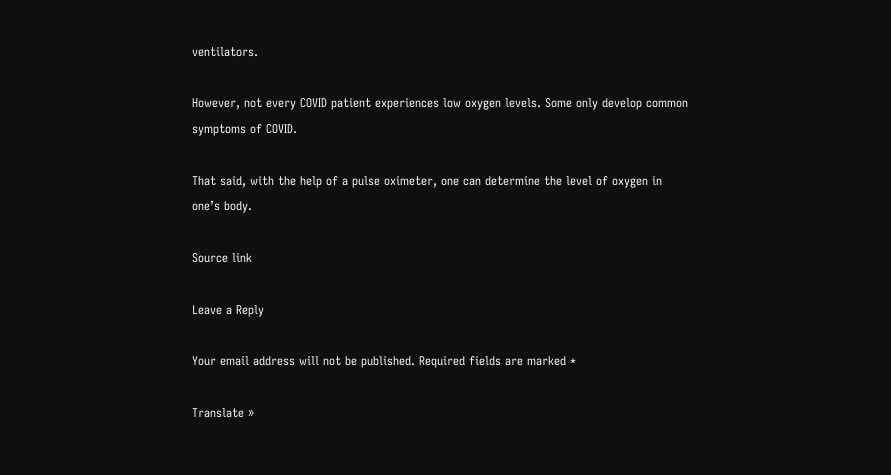ventilators.

However, not every COVID patient experiences low oxygen levels. Some only develop common symptoms of COVID.

That said, with the help of a pulse oximeter, one can determine the level of oxygen in one’s body.

Source link

Leave a Reply

Your email address will not be published. Required fields are marked *

Translate »